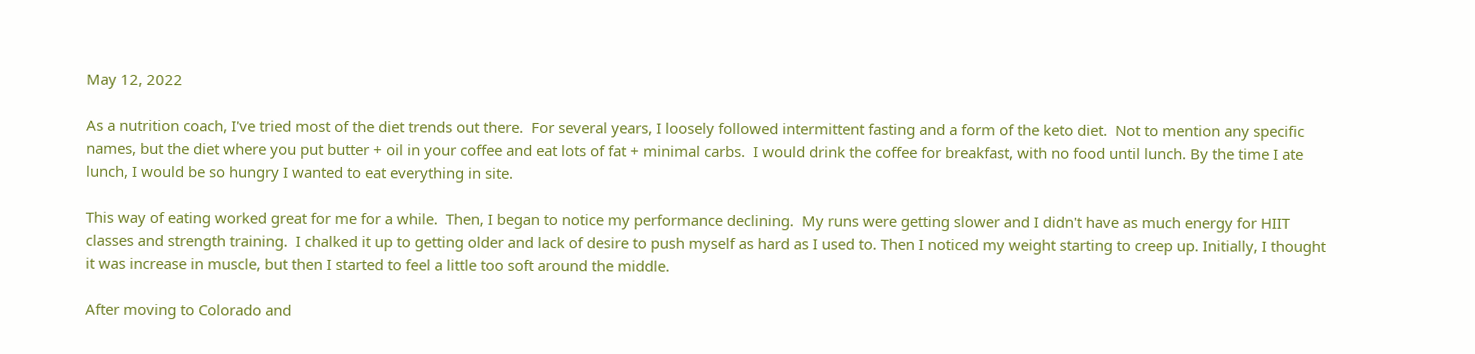May 12, 2022

As a nutrition coach, I've tried most of the diet trends out there.  For several years, I loosely followed intermittent fasting and a form of the keto diet.  Not to mention any specific names, but the diet where you put butter + oil in your coffee and eat lots of fat + minimal carbs.  I would drink the coffee for breakfast, with no food until lunch. By the time I ate lunch, I would be so hungry I wanted to eat everything in site.

This way of eating worked great for me for a while.  Then, I began to notice my performance declining.  My runs were getting slower and I didn't have as much energy for HIIT classes and strength training.  I chalked it up to getting older and lack of desire to push myself as hard as I used to. Then I noticed my weight starting to creep up. Initially, I thought it was increase in muscle, but then I started to feel a little too soft around the middle.

After moving to Colorado and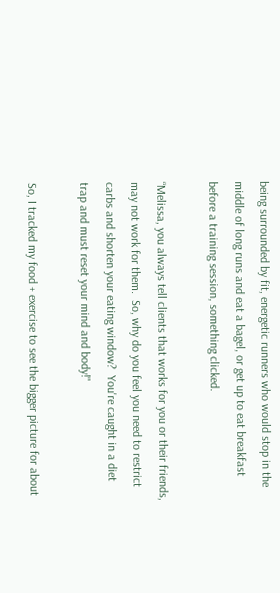being surrounded by fit, energetic runners who would stop in the middle of long runs and eat a bagel, or get up to eat breakfast before a training session, something clicked.

“Melissa, you always tell clients that works for you or their friends, may not work for them.  So, why do you feel you need to restrict carbs and shorten your eating window?  You're caught in a diet trap and must reset your mind and body!"

So, I tracked my food + exercise to see the bigger picture for about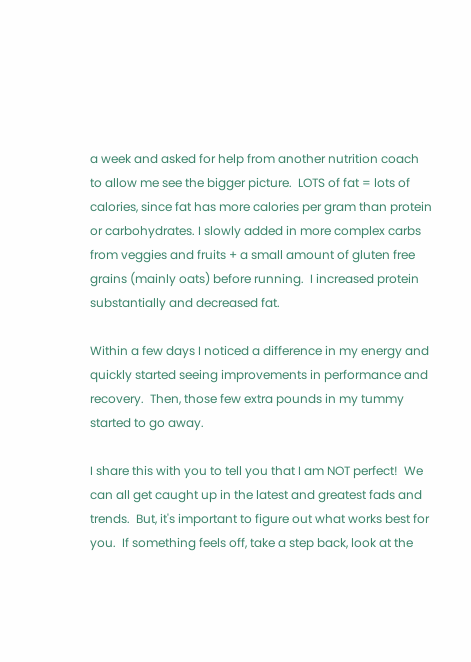a week and asked for help from another nutrition coach to allow me see the bigger picture.  LOTS of fat = lots of calories, since fat has more calories per gram than protein or carbohydrates. I slowly added in more complex carbs from veggies and fruits + a small amount of gluten free grains (mainly oats) before running.  I increased protein substantially and decreased fat.

Within a few days I noticed a difference in my energy and quickly started seeing improvements in performance and recovery.  Then, those few extra pounds in my tummy started to go away.

I share this with you to tell you that I am NOT perfect!  We can all get caught up in the latest and greatest fads and trends.  But, it's important to figure out what works best for you.  If something feels off, take a step back, look at the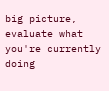big picture, evaluate what you're currently doing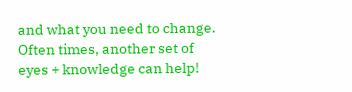and what you need to change.  Often times, another set of eyes + knowledge can help!